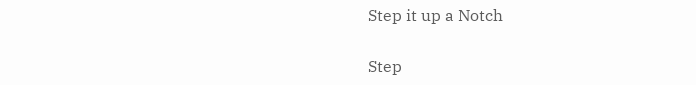Step it up a Notch

Step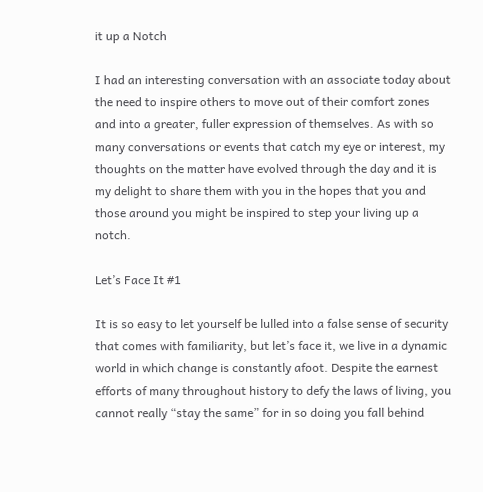it up a Notch

I had an interesting conversation with an associate today about the need to inspire others to move out of their comfort zones and into a greater, fuller expression of themselves. As with so many conversations or events that catch my eye or interest, my thoughts on the matter have evolved through the day and it is my delight to share them with you in the hopes that you and those around you might be inspired to step your living up a notch.

Let’s Face It #1

It is so easy to let yourself be lulled into a false sense of security that comes with familiarity, but let’s face it, we live in a dynamic world in which change is constantly afoot. Despite the earnest efforts of many throughout history to defy the laws of living, you cannot really “stay the same” for in so doing you fall behind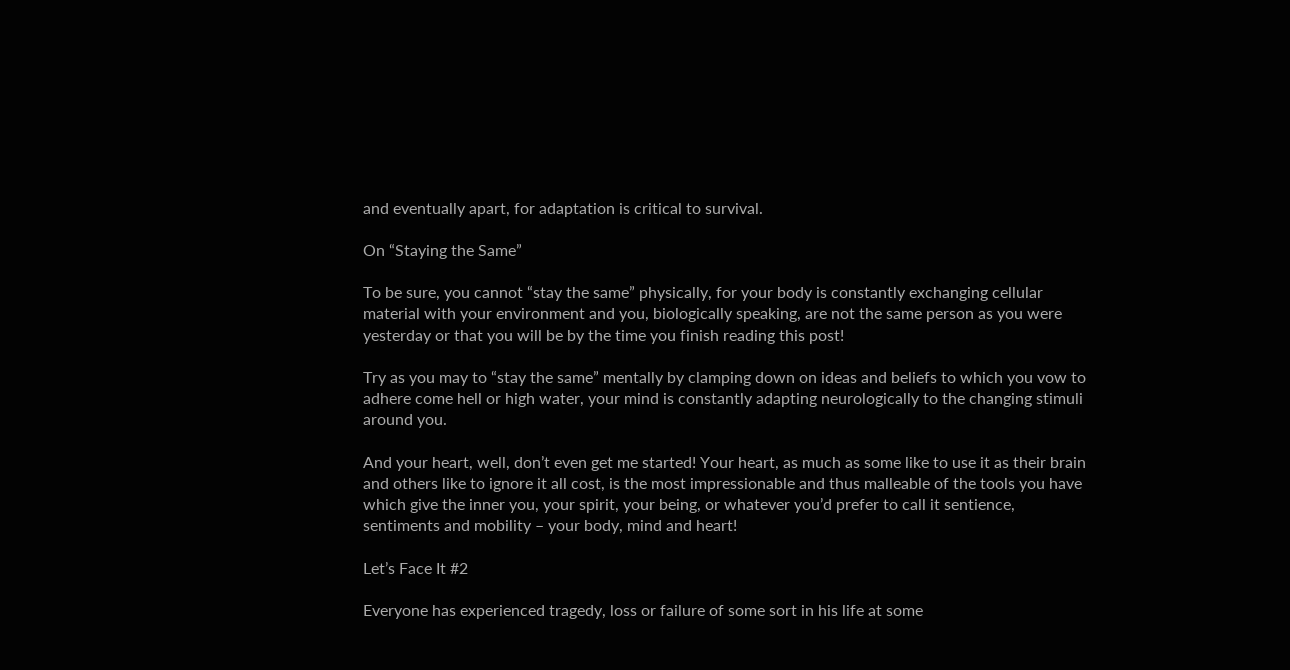and eventually apart, for adaptation is critical to survival.

On “Staying the Same”

To be sure, you cannot “stay the same” physically, for your body is constantly exchanging cellular material with your environment and you, biologically speaking, are not the same person as you were yesterday or that you will be by the time you finish reading this post!

Try as you may to “stay the same” mentally by clamping down on ideas and beliefs to which you vow to adhere come hell or high water, your mind is constantly adapting neurologically to the changing stimuli around you.

And your heart, well, don’t even get me started! Your heart, as much as some like to use it as their brain and others like to ignore it all cost, is the most impressionable and thus malleable of the tools you have which give the inner you, your spirit, your being, or whatever you’d prefer to call it sentience, sentiments and mobility – your body, mind and heart!

Let’s Face It #2

Everyone has experienced tragedy, loss or failure of some sort in his life at some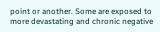point or another. Some are exposed to more devastating and chronic negative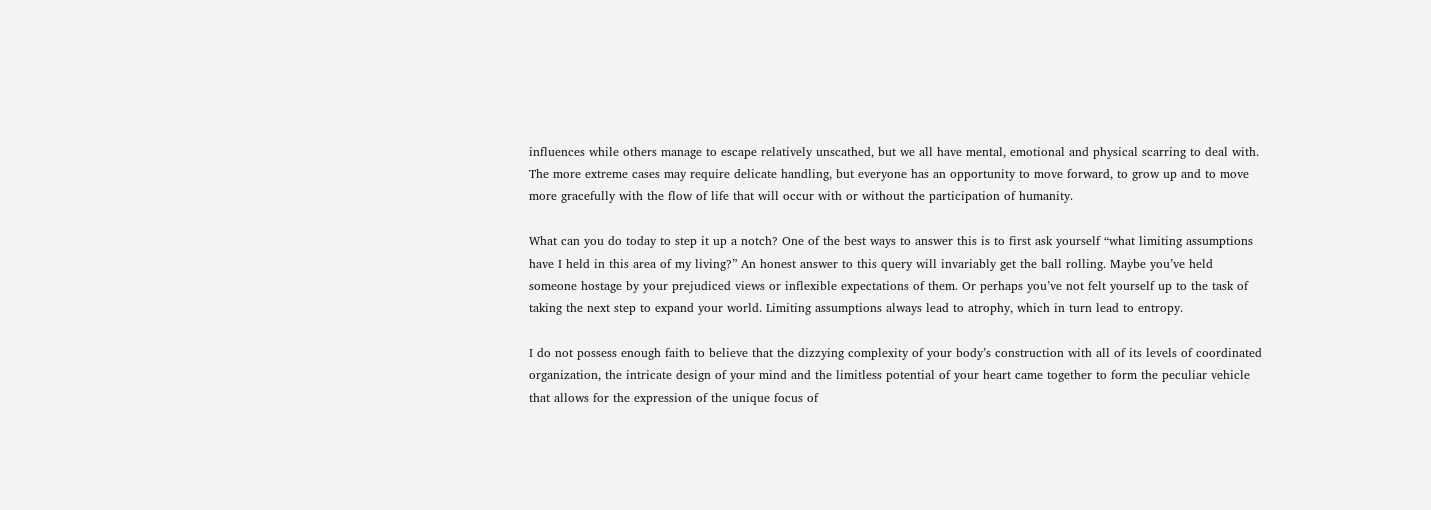influences while others manage to escape relatively unscathed, but we all have mental, emotional and physical scarring to deal with. The more extreme cases may require delicate handling, but everyone has an opportunity to move forward, to grow up and to move more gracefully with the flow of life that will occur with or without the participation of humanity.

What can you do today to step it up a notch? One of the best ways to answer this is to first ask yourself “what limiting assumptions have I held in this area of my living?” An honest answer to this query will invariably get the ball rolling. Maybe you’ve held someone hostage by your prejudiced views or inflexible expectations of them. Or perhaps you’ve not felt yourself up to the task of taking the next step to expand your world. Limiting assumptions always lead to atrophy, which in turn lead to entropy.

I do not possess enough faith to believe that the dizzying complexity of your body’s construction with all of its levels of coordinated organization, the intricate design of your mind and the limitless potential of your heart came together to form the peculiar vehicle that allows for the expression of the unique focus of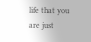life that you are just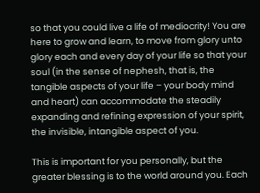so that you could live a life of mediocrity! You are here to grow and learn, to move from glory unto glory each and every day of your life so that your soul (in the sense of nephesh, that is, the tangible aspects of your life – your body mind and heart) can accommodate the steadily expanding and refining expression of your spirit, the invisible, intangible aspect of you.

This is important for you personally, but the greater blessing is to the world around you. Each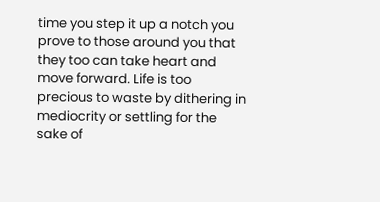time you step it up a notch you prove to those around you that they too can take heart and move forward. Life is too precious to waste by dithering in mediocrity or settling for the sake of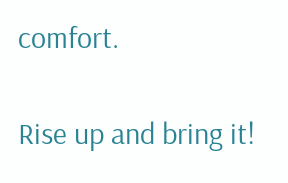comfort.

Rise up and bring it!